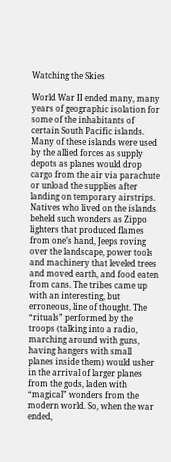Watching the Skies

World War II ended many, many years of geographic isolation for some of the inhabitants of certain South Pacific islands. Many of these islands were used by the allied forces as supply depots as planes would drop cargo from the air via parachute or unload the supplies after landing on temporary airstrips. Natives who lived on the islands beheld such wonders as Zippo lighters that produced flames from one’s hand, Jeeps roving over the landscape, power tools and machinery that leveled trees and moved earth, and food eaten from cans. The tribes came up with an interesting, but erroneous, line of thought. The “rituals” performed by the troops (talking into a radio, marching around with guns, having hangers with small planes inside them) would usher in the arrival of larger planes from the gods, laden with “magical” wonders from the modern world. So, when the war ended,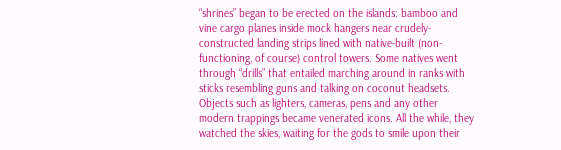“shrines” began to be erected on the islands: bamboo and vine cargo planes inside mock hangers near crudely-constructed landing strips lined with native-built (non-functioning, of course) control towers. Some natives went through “drills” that entailed marching around in ranks with sticks resembling guns and talking on coconut headsets. Objects such as lighters, cameras, pens and any other modern trappings became venerated icons. All the while, they watched the skies, waiting for the gods to smile upon their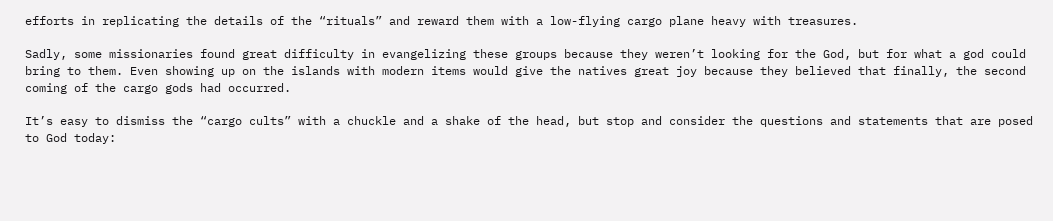efforts in replicating the details of the “rituals” and reward them with a low-flying cargo plane heavy with treasures.

Sadly, some missionaries found great difficulty in evangelizing these groups because they weren’t looking for the God, but for what a god could bring to them. Even showing up on the islands with modern items would give the natives great joy because they believed that finally, the second coming of the cargo gods had occurred.

It’s easy to dismiss the “cargo cults” with a chuckle and a shake of the head, but stop and consider the questions and statements that are posed to God today: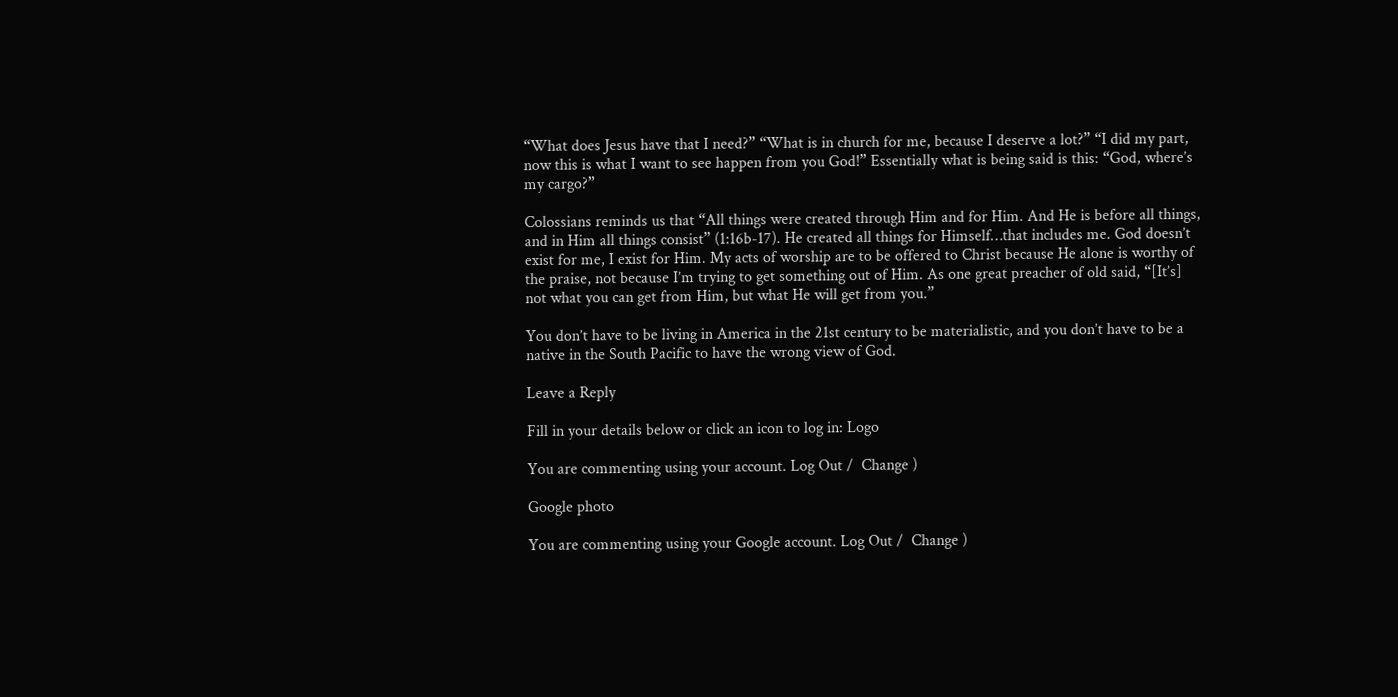“What does Jesus have that I need?” “What is in church for me, because I deserve a lot?” “I did my part, now this is what I want to see happen from you God!” Essentially what is being said is this: “God, where’s my cargo?”

Colossians reminds us that “All things were created through Him and for Him. And He is before all things, and in Him all things consist” (1:16b-17). He created all things for Himself…that includes me. God doesn’t exist for me, I exist for Him. My acts of worship are to be offered to Christ because He alone is worthy of the praise, not because I’m trying to get something out of Him. As one great preacher of old said, “[It’s] not what you can get from Him, but what He will get from you.”

You don’t have to be living in America in the 21st century to be materialistic, and you don’t have to be a native in the South Pacific to have the wrong view of God.

Leave a Reply

Fill in your details below or click an icon to log in: Logo

You are commenting using your account. Log Out /  Change )

Google photo

You are commenting using your Google account. Log Out /  Change )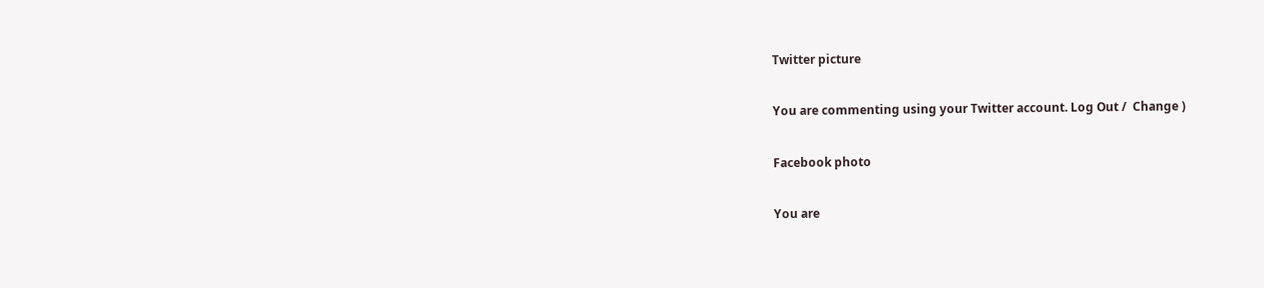Twitter picture

You are commenting using your Twitter account. Log Out /  Change )

Facebook photo

You are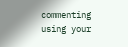commenting using your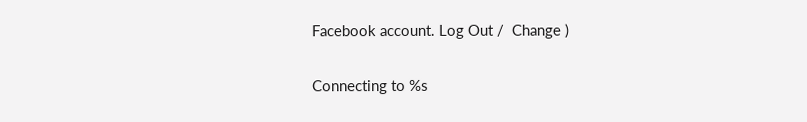Facebook account. Log Out /  Change )

Connecting to %s